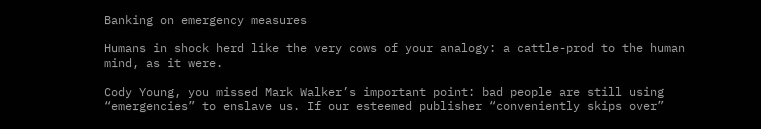Banking on emergency measures

Humans in shock herd like the very cows of your analogy: a cattle-prod to the human mind, as it were.

Cody Young, you missed Mark Walker’s important point: bad people are still using “emergencies” to enslave us. If our esteemed publisher “conveniently skips over”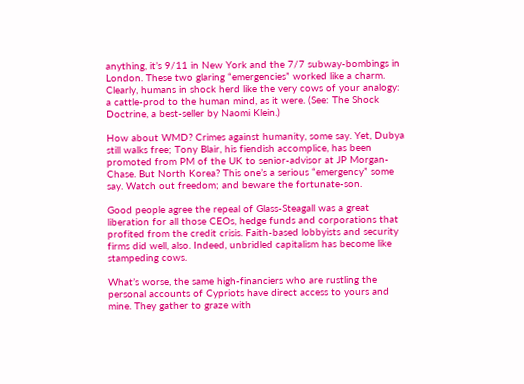anything, it’s 9/11 in New York and the 7/7 subway-bombings in London. These two glaring “emergencies” worked like a charm. Clearly, humans in shock herd like the very cows of your analogy: a cattle-prod to the human mind, as it were. (See: The Shock Doctrine, a best-seller by Naomi Klein.)

How about WMD? Crimes against humanity, some say. Yet, Dubya still walks free; Tony Blair, his fiendish accomplice, has been promoted from PM of the UK to senior-advisor at JP Morgan-Chase. But North Korea? This one’s a serious “emergency” some say. Watch out freedom; and beware the fortunate-son.

Good people agree the repeal of Glass-Steagall was a great liberation for all those CEOs, hedge funds and corporations that profited from the credit crisis. Faith-based lobbyists and security firms did well, also. Indeed, unbridled capitalism has become like stampeding cows.

What’s worse, the same high-financiers who are rustling the personal accounts of Cypriots have direct access to yours and mine. They gather to graze with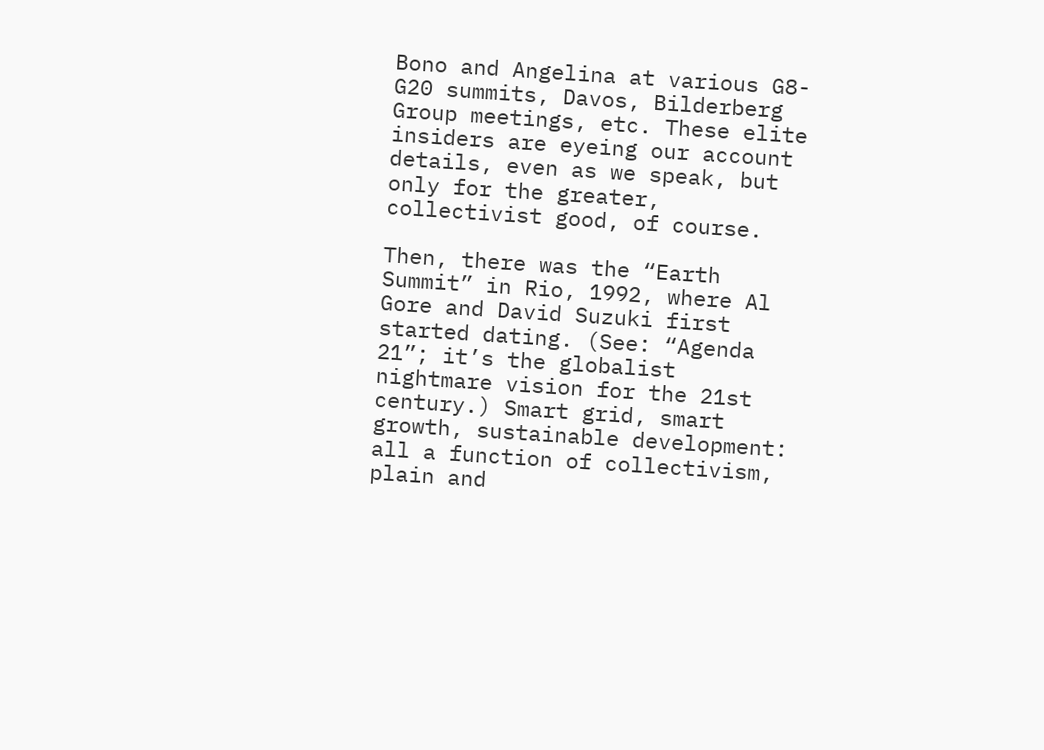Bono and Angelina at various G8-G20 summits, Davos, Bilderberg Group meetings, etc. These elite insiders are eyeing our account details, even as we speak, but only for the greater, collectivist good, of course.

Then, there was the “Earth Summit” in Rio, 1992, where Al Gore and David Suzuki first started dating. (See: “Agenda 21”; it’s the globalist nightmare vision for the 21st century.) Smart grid, smart growth, sustainable development: all a function of collectivism, plain and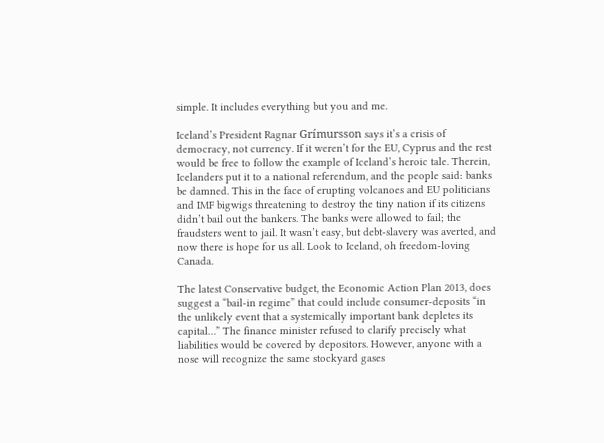simple. It includes everything but you and me.

Iceland’s President Ragnar Grímursson says it’s a crisis of democracy, not currency. If it weren’t for the EU, Cyprus and the rest would be free to follow the example of Iceland’s heroic tale. Therein, Icelanders put it to a national referendum, and the people said: banks be damned. This in the face of erupting volcanoes and EU politicians and IMF bigwigs threatening to destroy the tiny nation if its citizens didn’t bail out the bankers. The banks were allowed to fail; the fraudsters went to jail. It wasn’t easy, but debt-slavery was averted, and now there is hope for us all. Look to Iceland, oh freedom-loving Canada.

The latest Conservative budget, the Economic Action Plan 2013, does suggest a “bail-in regime” that could include consumer-deposits “in the unlikely event that a systemically important bank depletes its capital…” The finance minister refused to clarify precisely what liabilities would be covered by depositors. However, anyone with a nose will recognize the same stockyard gases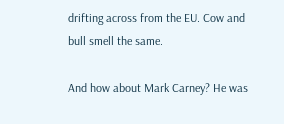drifting across from the EU. Cow and bull smell the same.

And how about Mark Carney? He was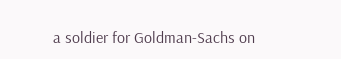a soldier for Goldman-Sachs on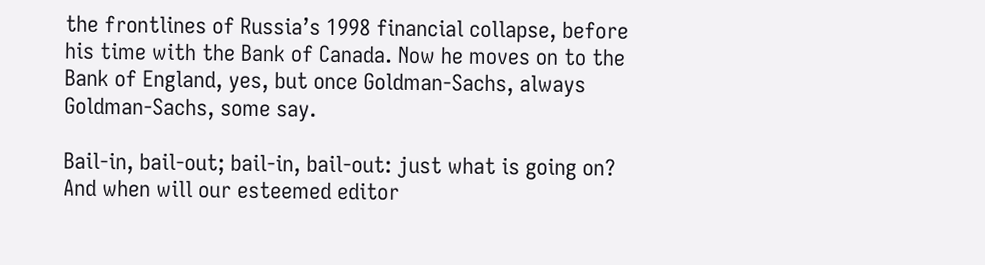the frontlines of Russia’s 1998 financial collapse, before his time with the Bank of Canada. Now he moves on to the Bank of England, yes, but once Goldman-Sachs, always Goldman-Sachs, some say.

Bail-in, bail-out; bail-in, bail-out: just what is going on? And when will our esteemed editor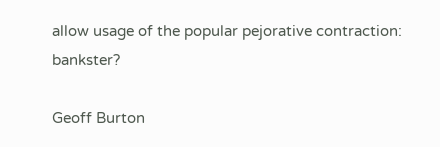allow usage of the popular pejorative contraction: bankster?

Geoff Burton